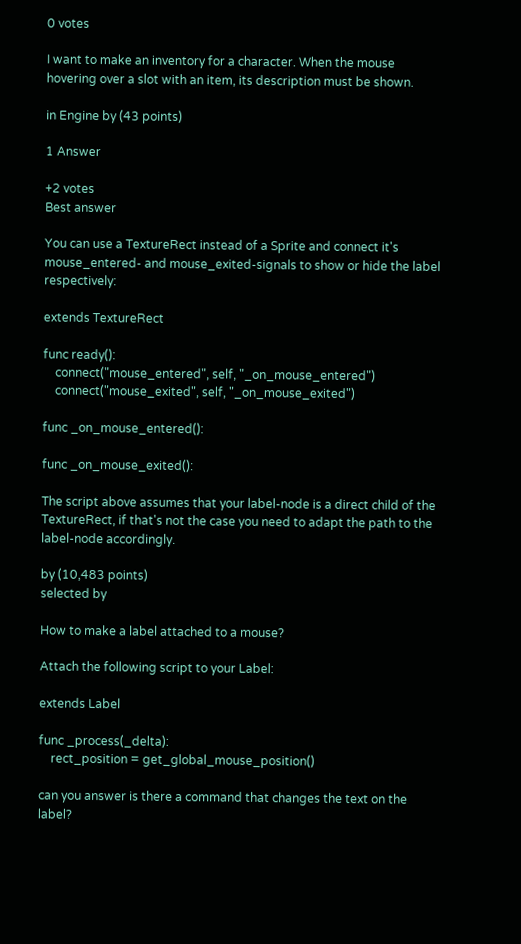0 votes

I want to make an inventory for a character. When the mouse hovering over a slot with an item, its description must be shown.

in Engine by (43 points)

1 Answer

+2 votes
Best answer

You can use a TextureRect instead of a Sprite and connect it's mouse_entered- and mouse_exited-signals to show or hide the label respectively:

extends TextureRect

func ready():
    connect("mouse_entered", self, "_on_mouse_entered")
    connect("mouse_exited", self, "_on_mouse_exited")

func _on_mouse_entered():

func _on_mouse_exited():

The script above assumes that your label-node is a direct child of the TextureRect, if that's not the case you need to adapt the path to the label-node accordingly.

by (10,483 points)
selected by

How to make a label attached to a mouse?

Attach the following script to your Label:

extends Label

func _process(_delta):
    rect_position = get_global_mouse_position()

can you answer is there a command that changes the text on the label?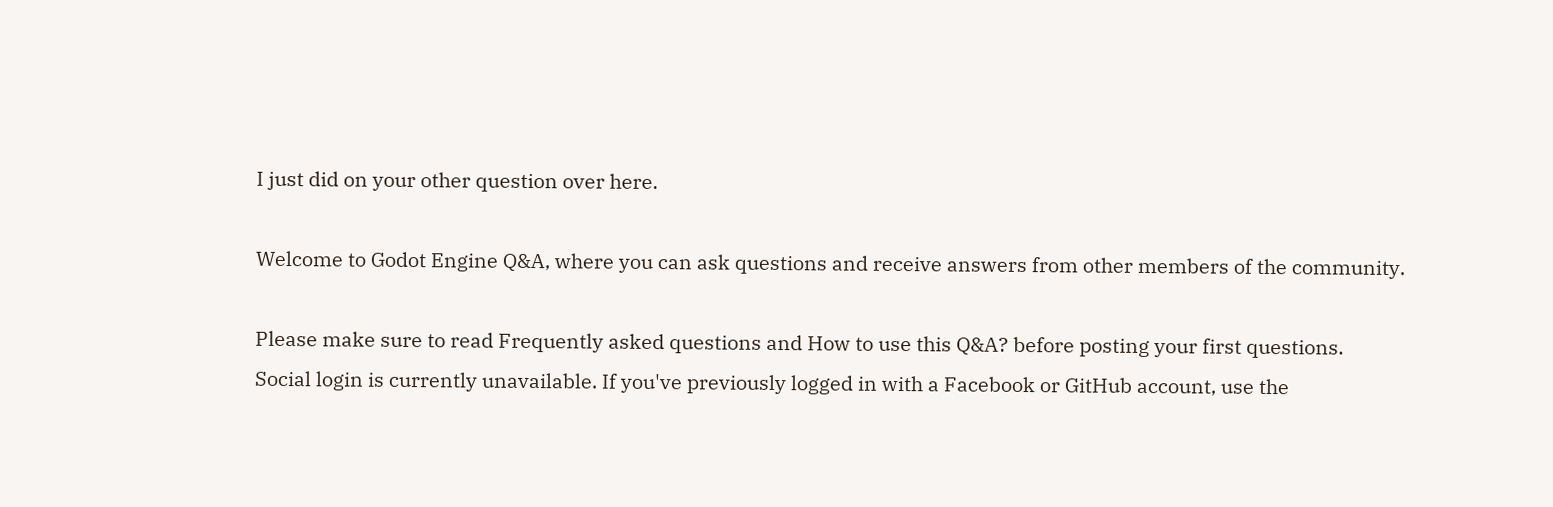I just did on your other question over here.

Welcome to Godot Engine Q&A, where you can ask questions and receive answers from other members of the community.

Please make sure to read Frequently asked questions and How to use this Q&A? before posting your first questions.
Social login is currently unavailable. If you've previously logged in with a Facebook or GitHub account, use the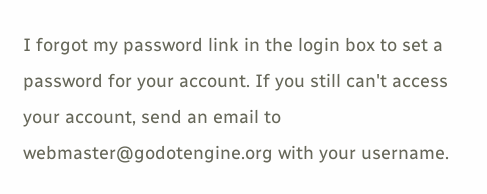I forgot my password link in the login box to set a password for your account. If you still can't access your account, send an email to webmaster@godotengine.org with your username.